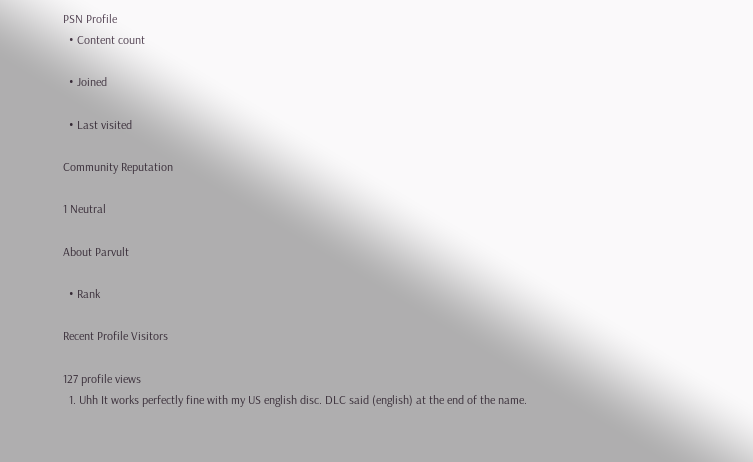PSN Profile
  • Content count

  • Joined

  • Last visited

Community Reputation

1 Neutral

About Parvult

  • Rank

Recent Profile Visitors

127 profile views
  1. Uhh It works perfectly fine with my US english disc. DLC said (english) at the end of the name.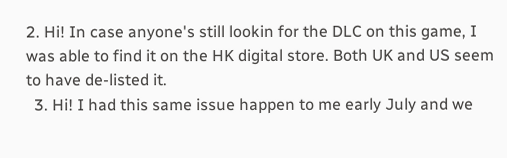2. Hi! In case anyone's still lookin for the DLC on this game, I was able to find it on the HK digital store. Both UK and US seem to have de-listed it.
  3. Hi! I had this same issue happen to me early July and we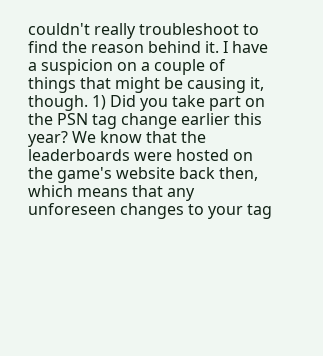couldn't really troubleshoot to find the reason behind it. I have a suspicion on a couple of things that might be causing it, though. 1) Did you take part on the PSN tag change earlier this year? We know that the leaderboards were hosted on the game's website back then, which means that any unforeseen changes to your tag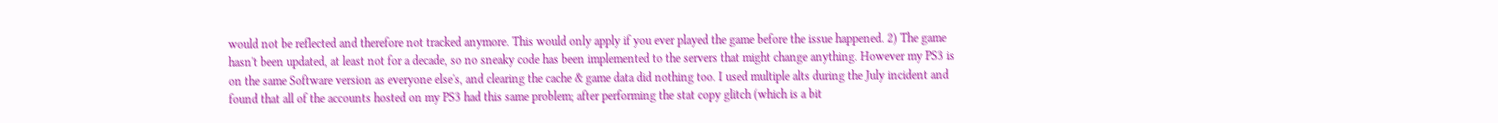would not be reflected and therefore not tracked anymore. This would only apply if you ever played the game before the issue happened. 2) The game hasn't been updated, at least not for a decade, so no sneaky code has been implemented to the servers that might change anything. However my PS3 is on the same Software version as everyone else's, and clearing the cache & game data did nothing too. I used multiple alts during the July incident and found that all of the accounts hosted on my PS3 had this same problem; after performing the stat copy glitch (which is a bit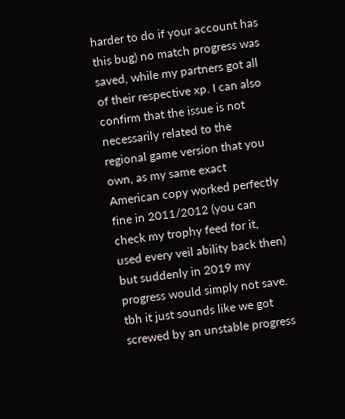harder to do if your account has this bug) no match progress was saved, while my partners got all of their respective xp. I can also confirm that the issue is not necessarily related to the regional game version that you own, as my same exact American copy worked perfectly fine in 2011/2012 (you can check my trophy feed for it, used every veil ability back then) but suddenly in 2019 my progress would simply not save. tbh it just sounds like we got screwed by an unstable progress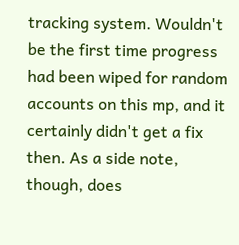tracking system. Wouldn't be the first time progress had been wiped for random accounts on this mp, and it certainly didn't get a fix then. As a side note, though, does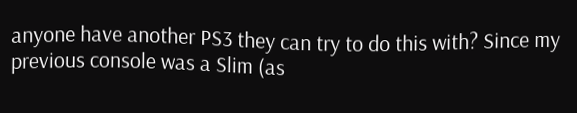anyone have another PS3 they can try to do this with? Since my previous console was a Slim (as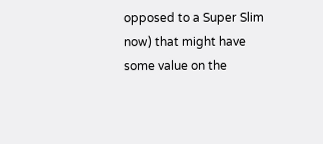opposed to a Super Slim now) that might have some value on the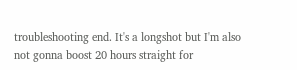troubleshooting end. It's a longshot but I'm also not gonna boost 20 hours straight for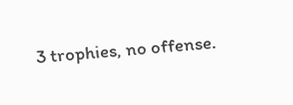3 trophies, no offense.